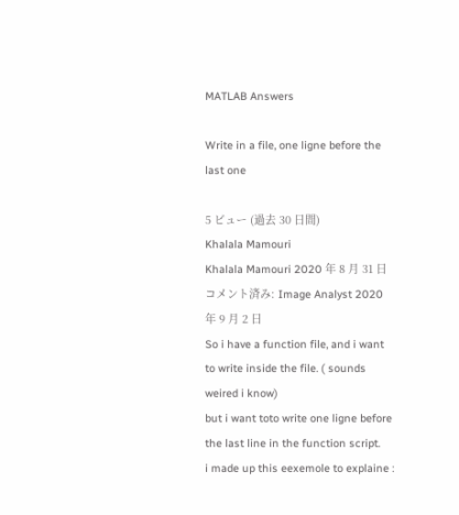MATLAB Answers

Write in a file, one ligne before the last one

5 ビュー (過去 30 日間)
Khalala Mamouri
Khalala Mamouri 2020 年 8 月 31 日
コメント済み: Image Analyst 2020 年 9 月 2 日
So i have a function file, and i want to write inside the file. ( sounds weired i know)
but i want toto write one ligne before the last line in the function script.
i made up this eexemole to explaine :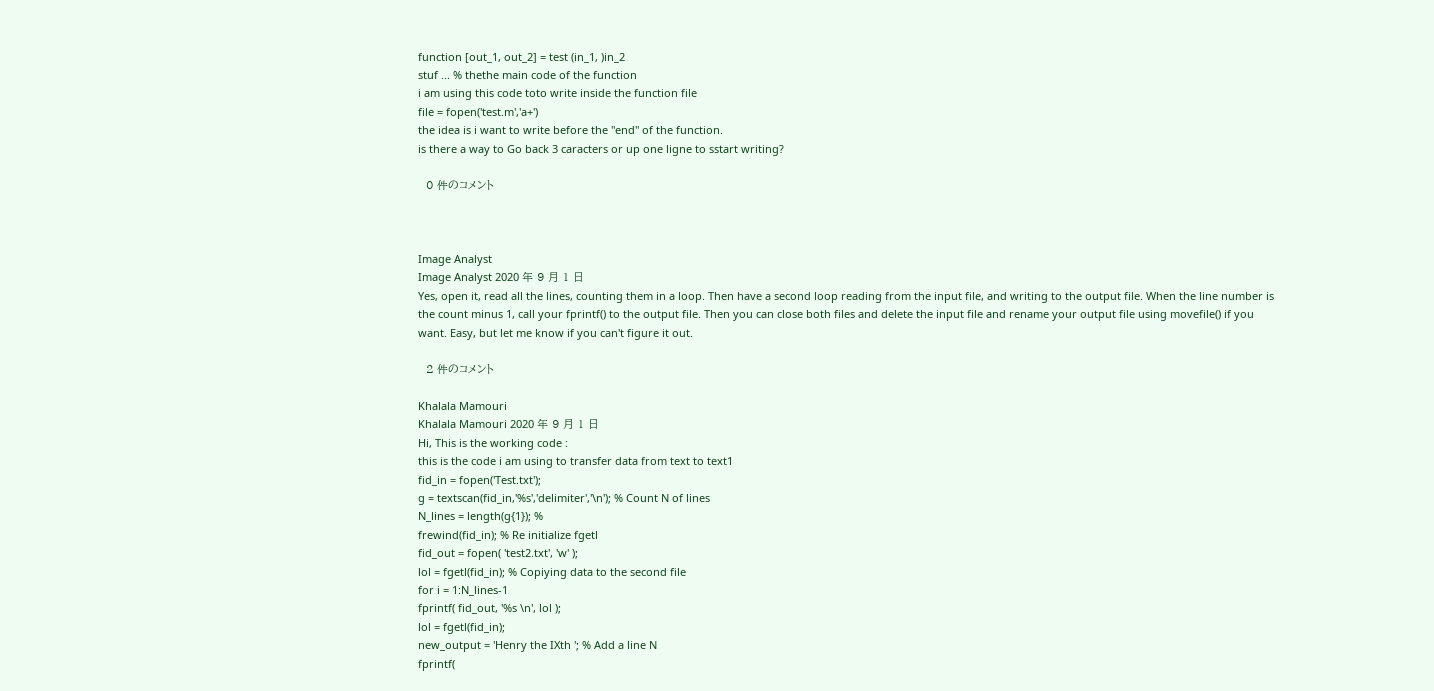function [out_1, out_2] = test (in_1, )in_2
stuf ... % thethe main code of the function
i am using this code toto write inside the function file
file = fopen('test.m','a+')
the idea is i want to write before the "end" of the function.
is there a way to Go back 3 caracters or up one ligne to sstart writing?

  0 件のコメント



Image Analyst
Image Analyst 2020 年 9 月 1 日
Yes, open it, read all the lines, counting them in a loop. Then have a second loop reading from the input file, and writing to the output file. When the line number is the count minus 1, call your fprintf() to the output file. Then you can close both files and delete the input file and rename your output file using movefile() if you want. Easy, but let me know if you can't figure it out.

  2 件のコメント

Khalala Mamouri
Khalala Mamouri 2020 年 9 月 1 日
Hi, This is the working code :
this is the code i am using to transfer data from text to text1
fid_in = fopen('Test.txt');
g = textscan(fid_in,'%s','delimiter','\n'); % Count N of lines
N_lines = length(g{1}); %
frewind(fid_in); % Re initialize fgetl
fid_out = fopen( 'test2.txt', 'w' );
lol = fgetl(fid_in); % Copiying data to the second file
for i = 1:N_lines-1
fprintf( fid_out, '%s \n', lol );
lol = fgetl(fid_in);
new_output = 'Henry the IXth '; % Add a line N
fprintf(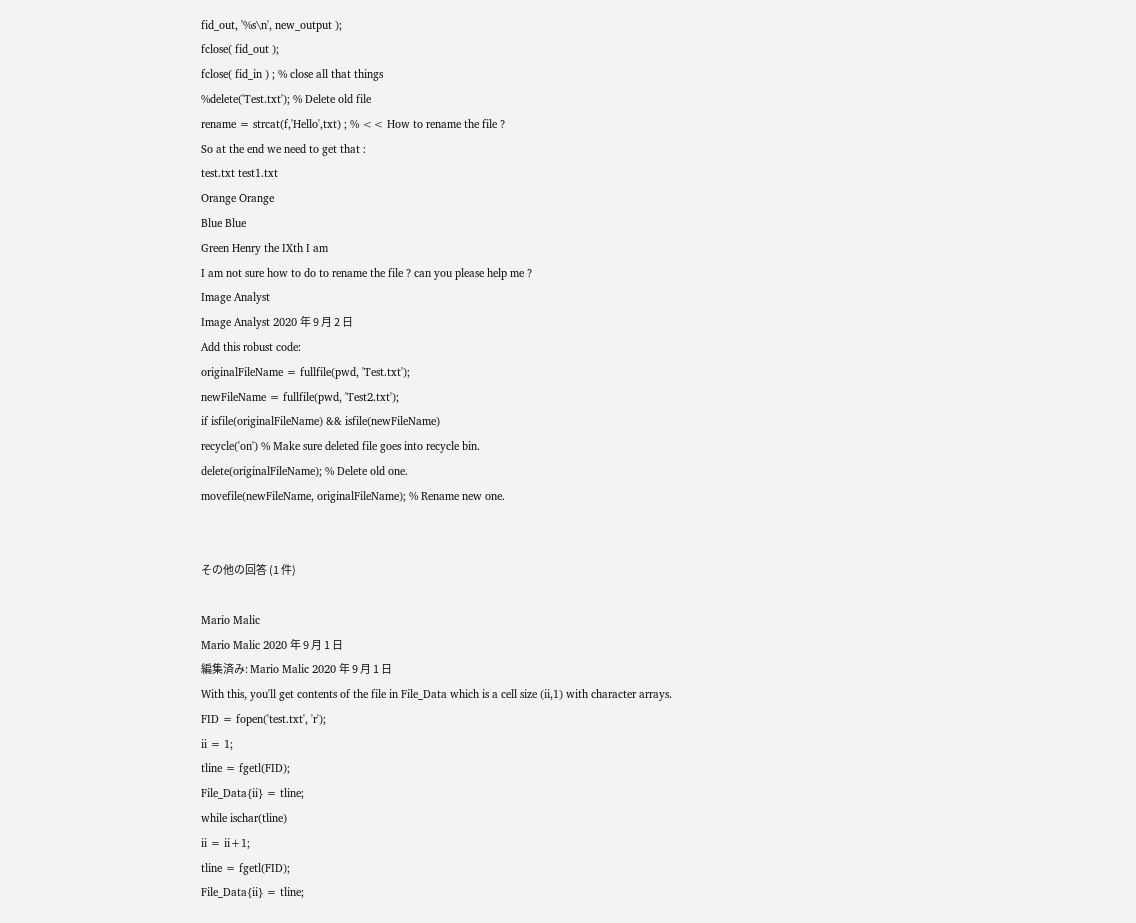fid_out, '%s\n', new_output );
fclose( fid_out );
fclose( fid_in ) ; % close all that things
%delete('Test.txt'); % Delete old file
rename = strcat(f,'Hello',txt) ; % << How to rename the file ?
So at the end we need to get that :
test.txt test1.txt
Orange Orange
Blue Blue
Green Henry the IXth I am
I am not sure how to do to rename the file ? can you please help me ?
Image Analyst
Image Analyst 2020 年 9 月 2 日
Add this robust code:
originalFileName = fullfile(pwd, 'Test.txt');
newFileName = fullfile(pwd, 'Test2.txt');
if isfile(originalFileName) && isfile(newFileName)
recycle('on') % Make sure deleted file goes into recycle bin.
delete(originalFileName); % Delete old one.
movefile(newFileName, originalFileName); % Rename new one.


その他の回答 (1 件)

Mario Malic
Mario Malic 2020 年 9 月 1 日
編集済み: Mario Malic 2020 年 9 月 1 日
With this, you'll get contents of the file in File_Data which is a cell size (ii,1) with character arrays.
FID = fopen('test.txt', 'r');
ii = 1;
tline = fgetl(FID);
File_Data{ii} = tline;
while ischar(tline)
ii = ii+1;
tline = fgetl(FID);
File_Data{ii} = tline;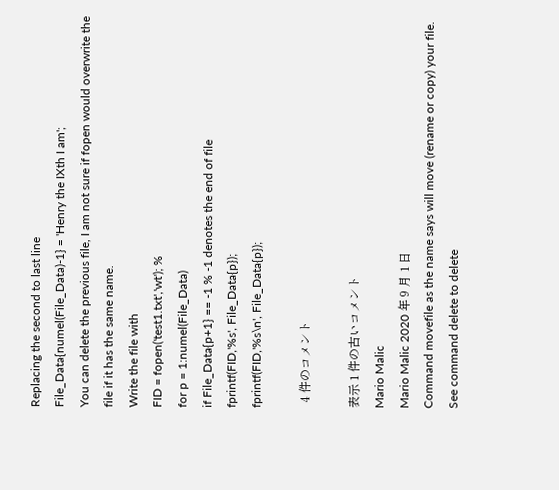Replacing the second to last line
File_Data{numel(File_Data)-1} = 'Henry the IXth I am';
You can delete the previous file, I am not sure if fopen would overwrite the file if it has the same name.
Write the file with
FID = fopen('test1.txt','wt'); %
for p = 1:numel(File_Data)
if File_Data{p+1} == -1 % -1 denotes the end of file
fprintf(FID,'%s', File_Data{p});
fprintf(FID,'%s\n', File_Data{p});

  4 件のコメント

表示 1 件の古いコメント
Mario Malic
Mario Malic 2020 年 9 月 1 日
Command movefile as the name says will move (rename or copy) your file.
See command delete to delete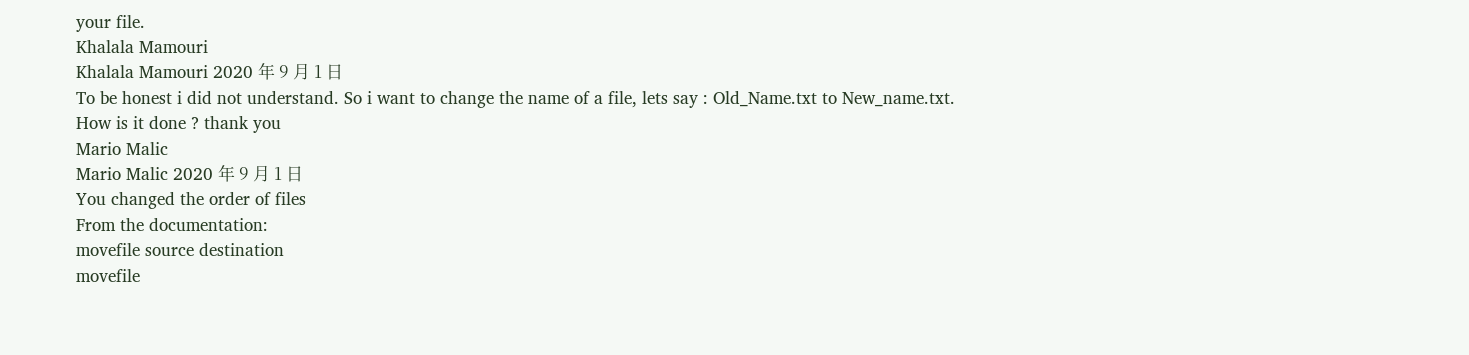your file.
Khalala Mamouri
Khalala Mamouri 2020 年 9 月 1 日
To be honest i did not understand. So i want to change the name of a file, lets say : Old_Name.txt to New_name.txt. How is it done ? thank you
Mario Malic
Mario Malic 2020 年 9 月 1 日
You changed the order of files
From the documentation:
movefile source destination
movefile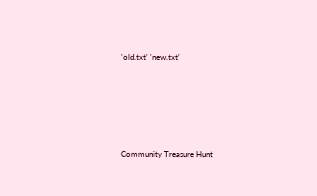'old.txt' 'new.txt'





Community Treasure Hunt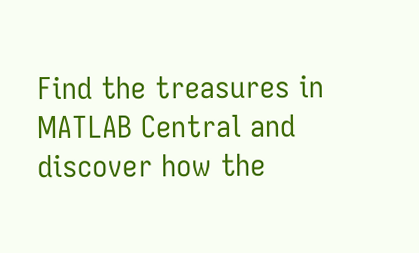Find the treasures in MATLAB Central and discover how the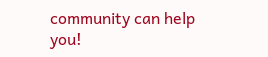community can help you!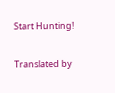Start Hunting!

Translated by